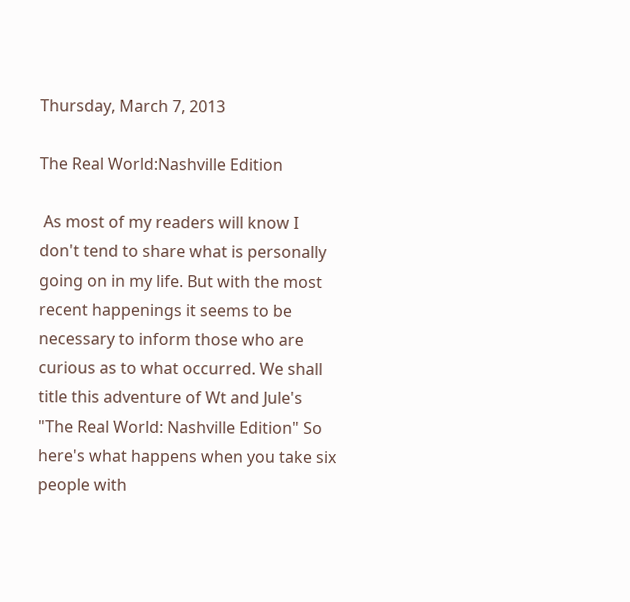Thursday, March 7, 2013

The Real World:Nashville Edition

 As most of my readers will know I don't tend to share what is personally going on in my life. But with the most recent happenings it seems to be necessary to inform those who are curious as to what occurred. We shall title this adventure of Wt and Jule's "The Real World: Nashville Edition" So here's what happens when you take six people with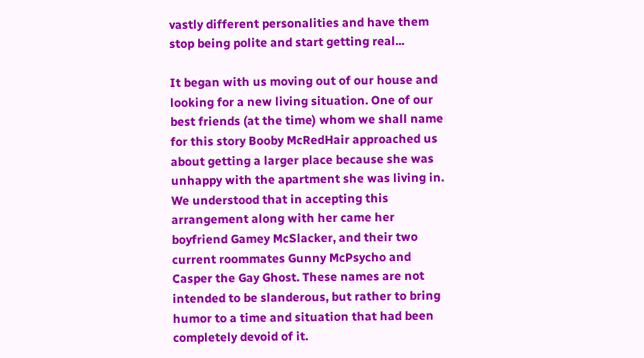vastly different personalities and have them stop being polite and start getting real...

It began with us moving out of our house and looking for a new living situation. One of our best friends (at the time) whom we shall name for this story Booby McRedHair approached us about getting a larger place because she was unhappy with the apartment she was living in. We understood that in accepting this arrangement along with her came her boyfriend Gamey McSlacker, and their two current roommates Gunny McPsycho and Casper the Gay Ghost. These names are not intended to be slanderous, but rather to bring humor to a time and situation that had been completely devoid of it.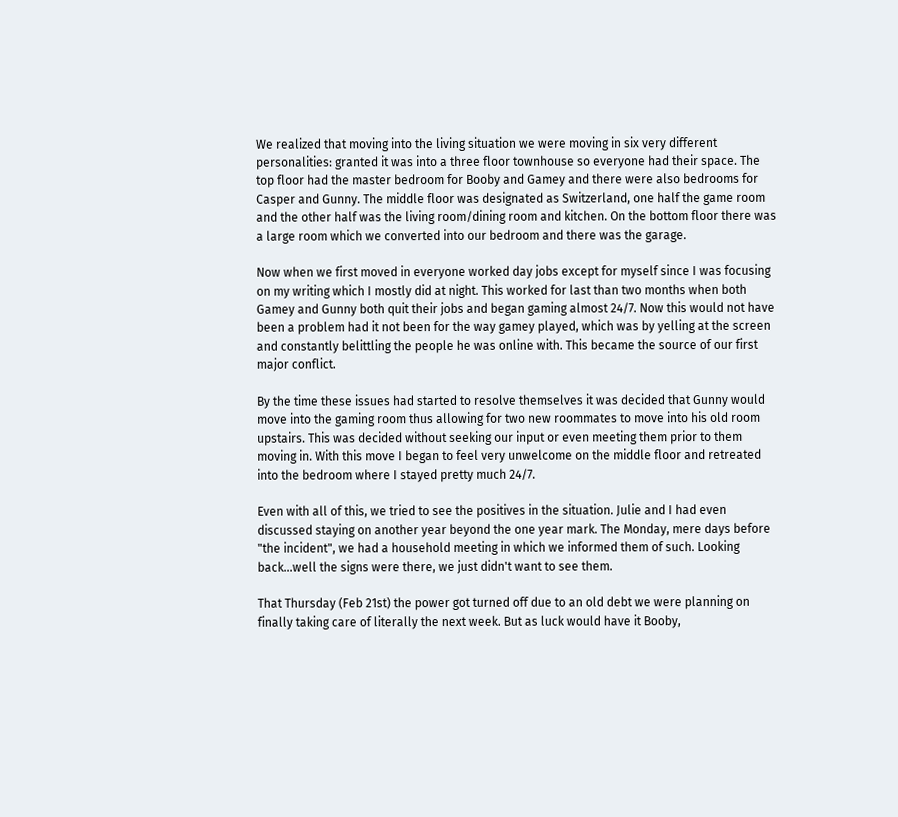We realized that moving into the living situation we were moving in six very different personalities: granted it was into a three floor townhouse so everyone had their space. The top floor had the master bedroom for Booby and Gamey and there were also bedrooms for Casper and Gunny. The middle floor was designated as Switzerland, one half the game room and the other half was the living room/dining room and kitchen. On the bottom floor there was a large room which we converted into our bedroom and there was the garage.

Now when we first moved in everyone worked day jobs except for myself since I was focusing on my writing which I mostly did at night. This worked for last than two months when both Gamey and Gunny both quit their jobs and began gaming almost 24/7. Now this would not have been a problem had it not been for the way gamey played, which was by yelling at the screen and constantly belittling the people he was online with. This became the source of our first major conflict.

By the time these issues had started to resolve themselves it was decided that Gunny would move into the gaming room thus allowing for two new roommates to move into his old room upstairs. This was decided without seeking our input or even meeting them prior to them moving in. With this move I began to feel very unwelcome on the middle floor and retreated into the bedroom where I stayed pretty much 24/7.

Even with all of this, we tried to see the positives in the situation. Julie and I had even discussed staying on another year beyond the one year mark. The Monday, mere days before "the incident", we had a household meeting in which we informed them of such. Looking back...well the signs were there, we just didn't want to see them.

That Thursday (Feb 21st) the power got turned off due to an old debt we were planning on finally taking care of literally the next week. But as luck would have it Booby,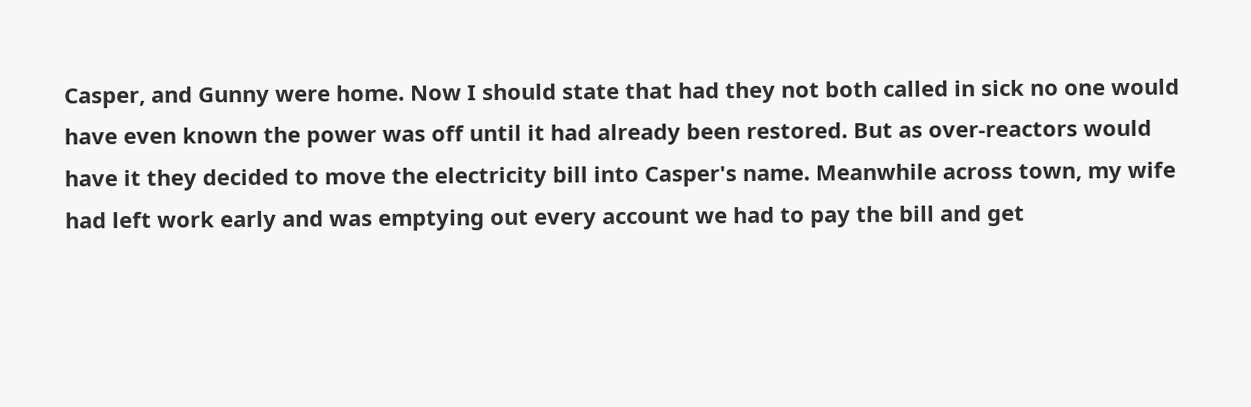Casper, and Gunny were home. Now I should state that had they not both called in sick no one would have even known the power was off until it had already been restored. But as over-reactors would have it they decided to move the electricity bill into Casper's name. Meanwhile across town, my wife had left work early and was emptying out every account we had to pay the bill and get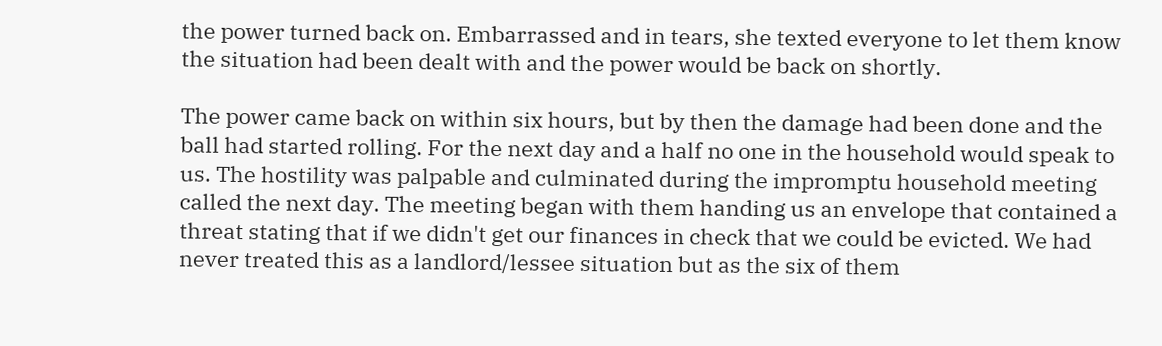the power turned back on. Embarrassed and in tears, she texted everyone to let them know the situation had been dealt with and the power would be back on shortly.

The power came back on within six hours, but by then the damage had been done and the ball had started rolling. For the next day and a half no one in the household would speak to us. The hostility was palpable and culminated during the impromptu household meeting called the next day. The meeting began with them handing us an envelope that contained a threat stating that if we didn't get our finances in check that we could be evicted. We had never treated this as a landlord/lessee situation but as the six of them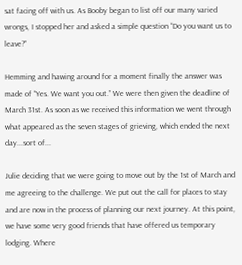sat facing off with us. As Booby began to list off our many varied wrongs, I stopped her and asked a simple question “Do you want us to leave?”

Hemming and hawing around for a moment finally the answer was made of “Yes. We want you out.” We were then given the deadline of March 31st. As soon as we received this information we went through what appeared as the seven stages of grieving, which ended the next day...sort of...

Julie deciding that we were going to move out by the 1st of March and me agreeing to the challenge. We put out the call for places to stay and are now in the process of planning our next journey. At this point, we have some very good friends that have offered us temporary lodging. Where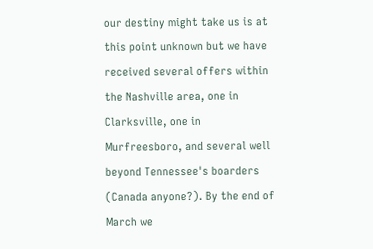our destiny might take us is at this point unknown but we have received several offers within the Nashville area, one in Clarksville, one in Murfreesboro, and several well beyond Tennessee's boarders (Canada anyone?). By the end of March we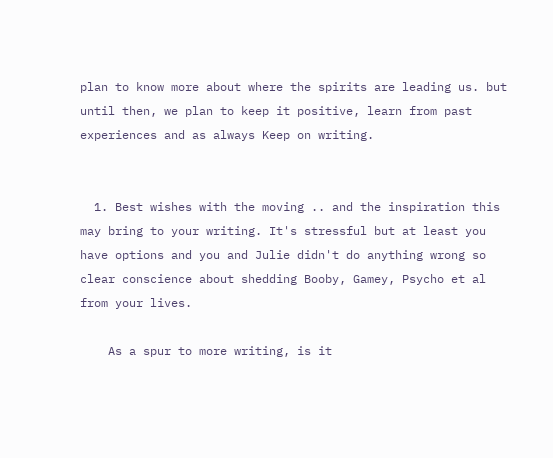plan to know more about where the spirits are leading us. but until then, we plan to keep it positive, learn from past experiences and as always Keep on writing.


  1. Best wishes with the moving .. and the inspiration this may bring to your writing. It's stressful but at least you have options and you and Julie didn't do anything wrong so clear conscience about shedding Booby, Gamey, Psycho et al from your lives.

    As a spur to more writing, is it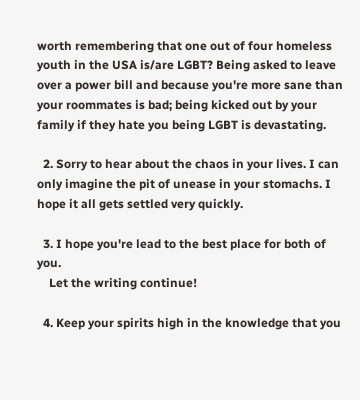worth remembering that one out of four homeless youth in the USA is/are LGBT? Being asked to leave over a power bill and because you're more sane than your roommates is bad; being kicked out by your family if they hate you being LGBT is devastating.

  2. Sorry to hear about the chaos in your lives. I can only imagine the pit of unease in your stomachs. I hope it all gets settled very quickly.

  3. I hope you're lead to the best place for both of you.
    Let the writing continue!

  4. Keep your spirits high in the knowledge that you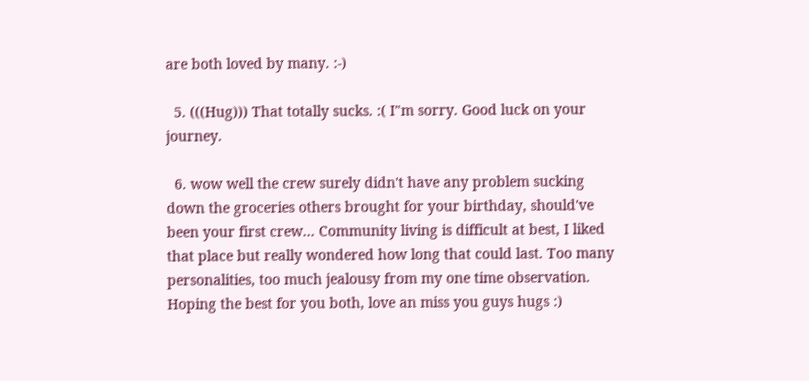are both loved by many. :-)

  5. (((Hug))) That totally sucks. :( I"m sorry. Good luck on your journey.

  6. wow well the crew surely didn't have any problem sucking down the groceries others brought for your birthday, should've been your first crew... Community living is difficult at best, I liked that place but really wondered how long that could last. Too many personalities, too much jealousy from my one time observation. Hoping the best for you both, love an miss you guys hugs :)